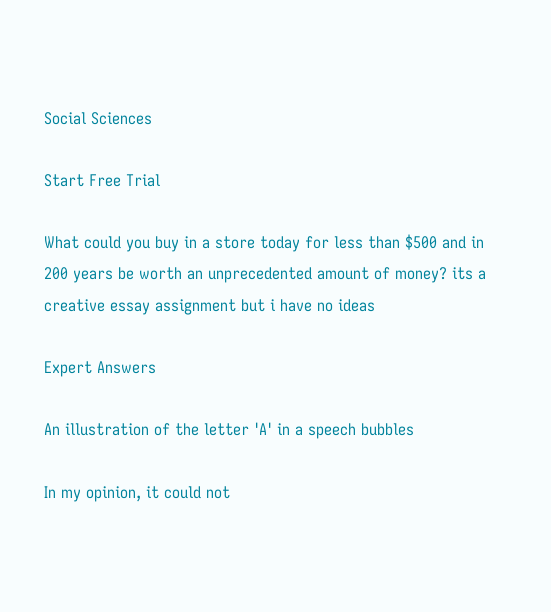Social Sciences

Start Free Trial

What could you buy in a store today for less than $500 and in 200 years be worth an unprecedented amount of money? its a creative essay assignment but i have no ideas

Expert Answers

An illustration of the letter 'A' in a speech bubbles

In my opinion, it could not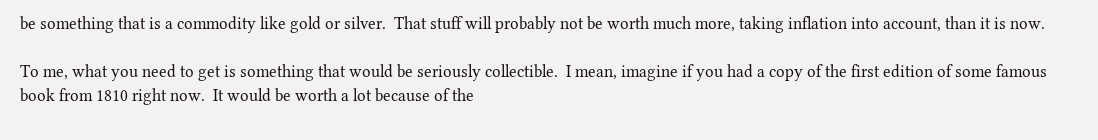be something that is a commodity like gold or silver.  That stuff will probably not be worth much more, taking inflation into account, than it is now.

To me, what you need to get is something that would be seriously collectible.  I mean, imagine if you had a copy of the first edition of some famous book from 1810 right now.  It would be worth a lot because of the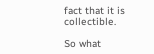fact that it is collectible.

So what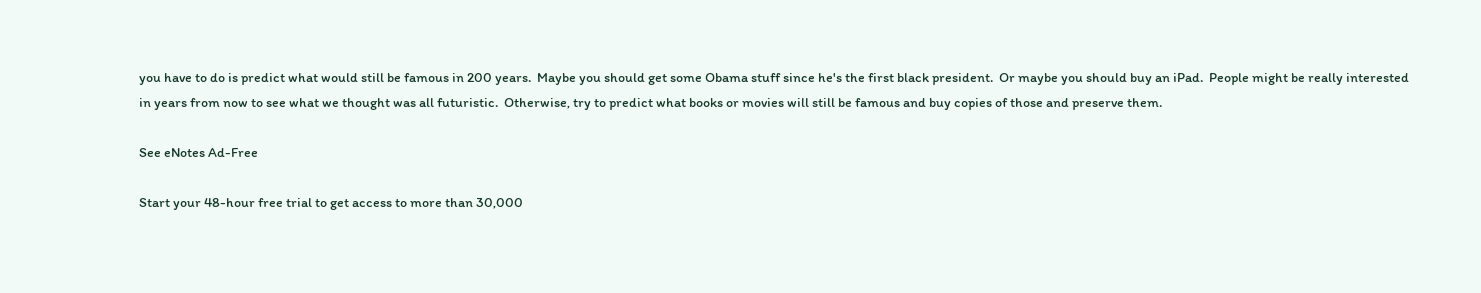you have to do is predict what would still be famous in 200 years.  Maybe you should get some Obama stuff since he's the first black president.  Or maybe you should buy an iPad.  People might be really interested in years from now to see what we thought was all futuristic.  Otherwise, try to predict what books or movies will still be famous and buy copies of those and preserve them.

See eNotes Ad-Free

Start your 48-hour free trial to get access to more than 30,000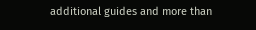additional guides and more than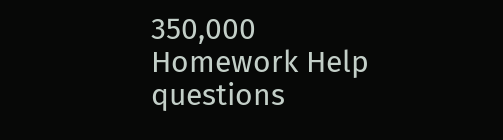350,000 Homework Help questions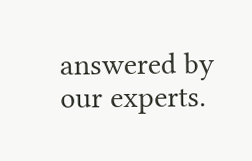answered by our experts.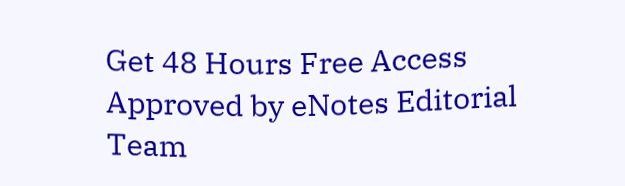Get 48 Hours Free Access
Approved by eNotes Editorial Team